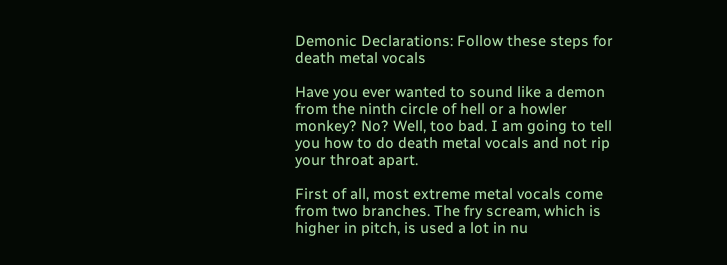Demonic Declarations: Follow these steps for death metal vocals

Have you ever wanted to sound like a demon from the ninth circle of hell or a howler monkey? No? Well, too bad. I am going to tell you how to do death metal vocals and not rip your throat apart.

First of all, most extreme metal vocals come from two branches. The fry scream, which is higher in pitch, is used a lot in nu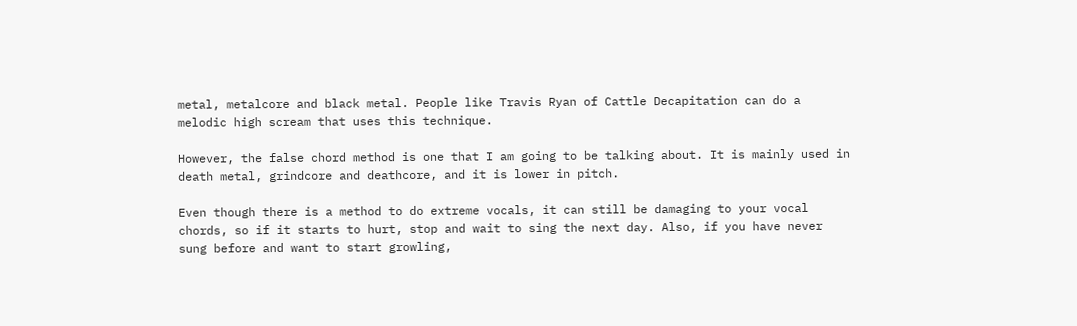metal, metalcore and black metal. People like Travis Ryan of Cattle Decapitation can do a melodic high scream that uses this technique.

However, the false chord method is one that I am going to be talking about. It is mainly used in death metal, grindcore and deathcore, and it is lower in pitch.

Even though there is a method to do extreme vocals, it can still be damaging to your vocal chords, so if it starts to hurt, stop and wait to sing the next day. Also, if you have never sung before and want to start growling,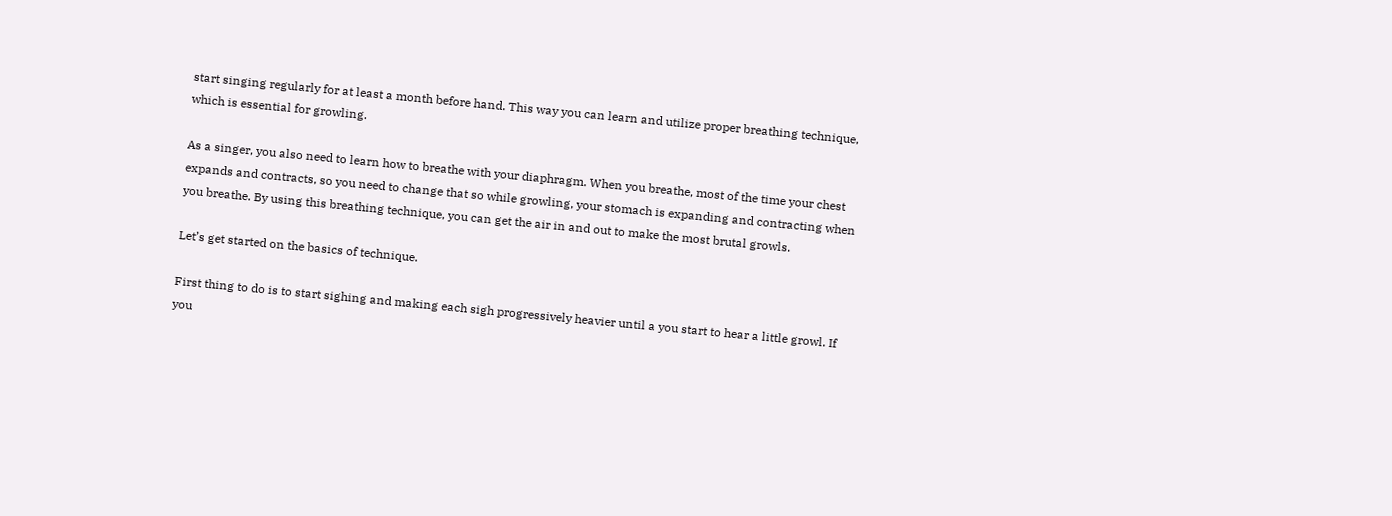start singing regularly for at least a month before hand. This way you can learn and utilize proper breathing technique, which is essential for growling.

As a singer, you also need to learn how to breathe with your diaphragm. When you breathe, most of the time your chest expands and contracts, so you need to change that so while growling, your stomach is expanding and contracting when you breathe. By using this breathing technique, you can get the air in and out to make the most brutal growls.

Let’s get started on the basics of technique.

First thing to do is to start sighing and making each sigh progressively heavier until a you start to hear a little growl. If you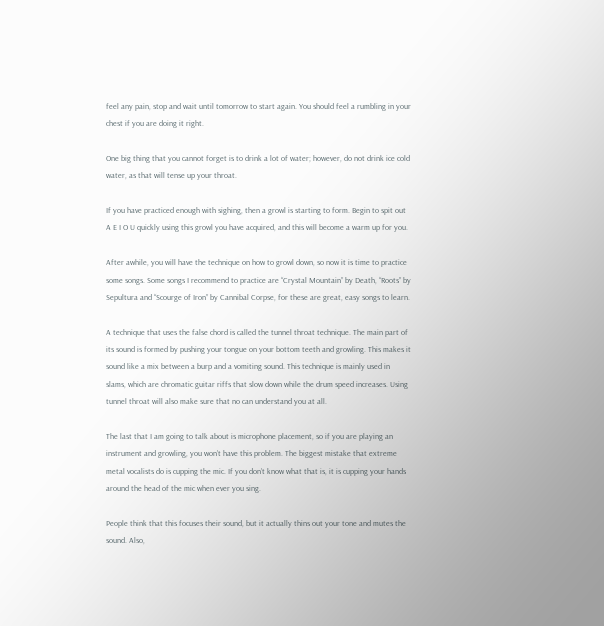feel any pain, stop and wait until tomorrow to start again. You should feel a rumbling in your chest if you are doing it right.

One big thing that you cannot forget is to drink a lot of water; however, do not drink ice cold water, as that will tense up your throat.

If you have practiced enough with sighing, then a growl is starting to form. Begin to spit out A E I O U quickly using this growl you have acquired, and this will become a warm up for you.

After awhile, you will have the technique on how to growl down, so now it is time to practice some songs. Some songs I recommend to practice are “Crystal Mountain” by Death, “Roots” by Sepultura and “Scourge of Iron” by Cannibal Corpse, for these are great, easy songs to learn.

A technique that uses the false chord is called the tunnel throat technique. The main part of its sound is formed by pushing your tongue on your bottom teeth and growling. This makes it sound like a mix between a burp and a vomiting sound. This technique is mainly used in slams, which are chromatic guitar riffs that slow down while the drum speed increases. Using tunnel throat will also make sure that no can understand you at all.

The last that I am going to talk about is microphone placement, so if you are playing an instrument and growling, you won’t have this problem. The biggest mistake that extreme metal vocalists do is cupping the mic. If you don’t know what that is, it is cupping your hands around the head of the mic when ever you sing.

People think that this focuses their sound, but it actually thins out your tone and mutes the sound. Also,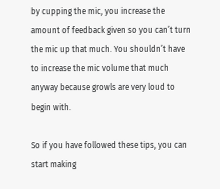by cupping the mic, you increase the amount of feedback given so you can’t turn the mic up that much. You shouldn’t have to increase the mic volume that much anyway because growls are very loud to begin with.

So if you have followed these tips, you can start making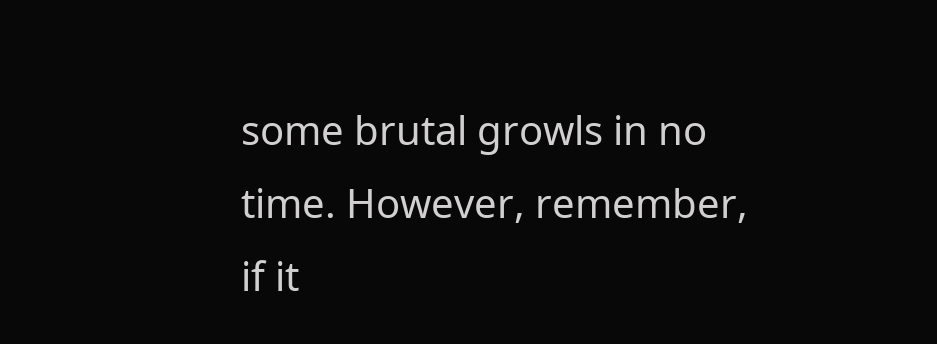some brutal growls in no time. However, remember, if it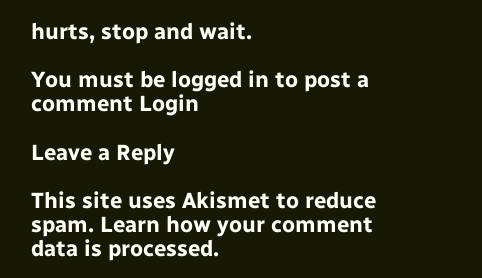hurts, stop and wait.

You must be logged in to post a comment Login

Leave a Reply

This site uses Akismet to reduce spam. Learn how your comment data is processed.